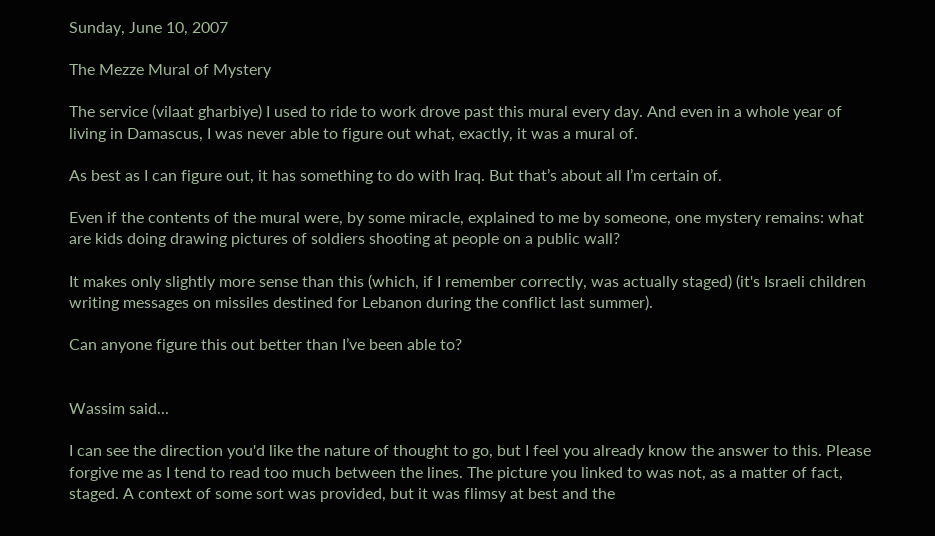Sunday, June 10, 2007

The Mezze Mural of Mystery

The service (vilaat gharbiye) I used to ride to work drove past this mural every day. And even in a whole year of living in Damascus, I was never able to figure out what, exactly, it was a mural of.

As best as I can figure out, it has something to do with Iraq. But that’s about all I’m certain of.

Even if the contents of the mural were, by some miracle, explained to me by someone, one mystery remains: what are kids doing drawing pictures of soldiers shooting at people on a public wall?

It makes only slightly more sense than this (which, if I remember correctly, was actually staged) (it's Israeli children writing messages on missiles destined for Lebanon during the conflict last summer).

Can anyone figure this out better than I’ve been able to?


Wassim said...

I can see the direction you'd like the nature of thought to go, but I feel you already know the answer to this. Please forgive me as I tend to read too much between the lines. The picture you linked to was not, as a matter of fact, staged. A context of some sort was provided, but it was flimsy at best and the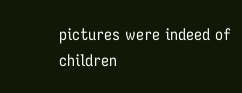pictures were indeed of children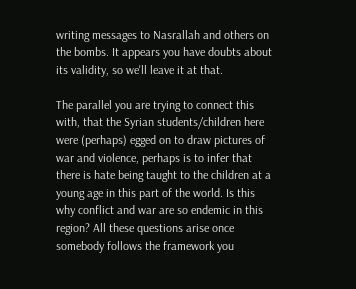writing messages to Nasrallah and others on the bombs. It appears you have doubts about its validity, so we'll leave it at that.

The parallel you are trying to connect this with, that the Syrian students/children here were (perhaps) egged on to draw pictures of war and violence, perhaps is to infer that there is hate being taught to the children at a young age in this part of the world. Is this why conflict and war are so endemic in this region? All these questions arise once somebody follows the framework you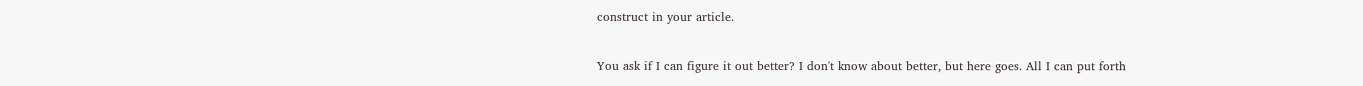construct in your article.

You ask if I can figure it out better? I don't know about better, but here goes. All I can put forth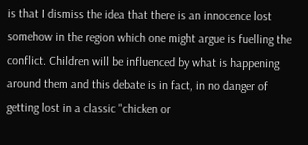is that I dismiss the idea that there is an innocence lost somehow in the region which one might argue is fuelling the conflict. Children will be influenced by what is happening around them and this debate is in fact, in no danger of getting lost in a classic "chicken or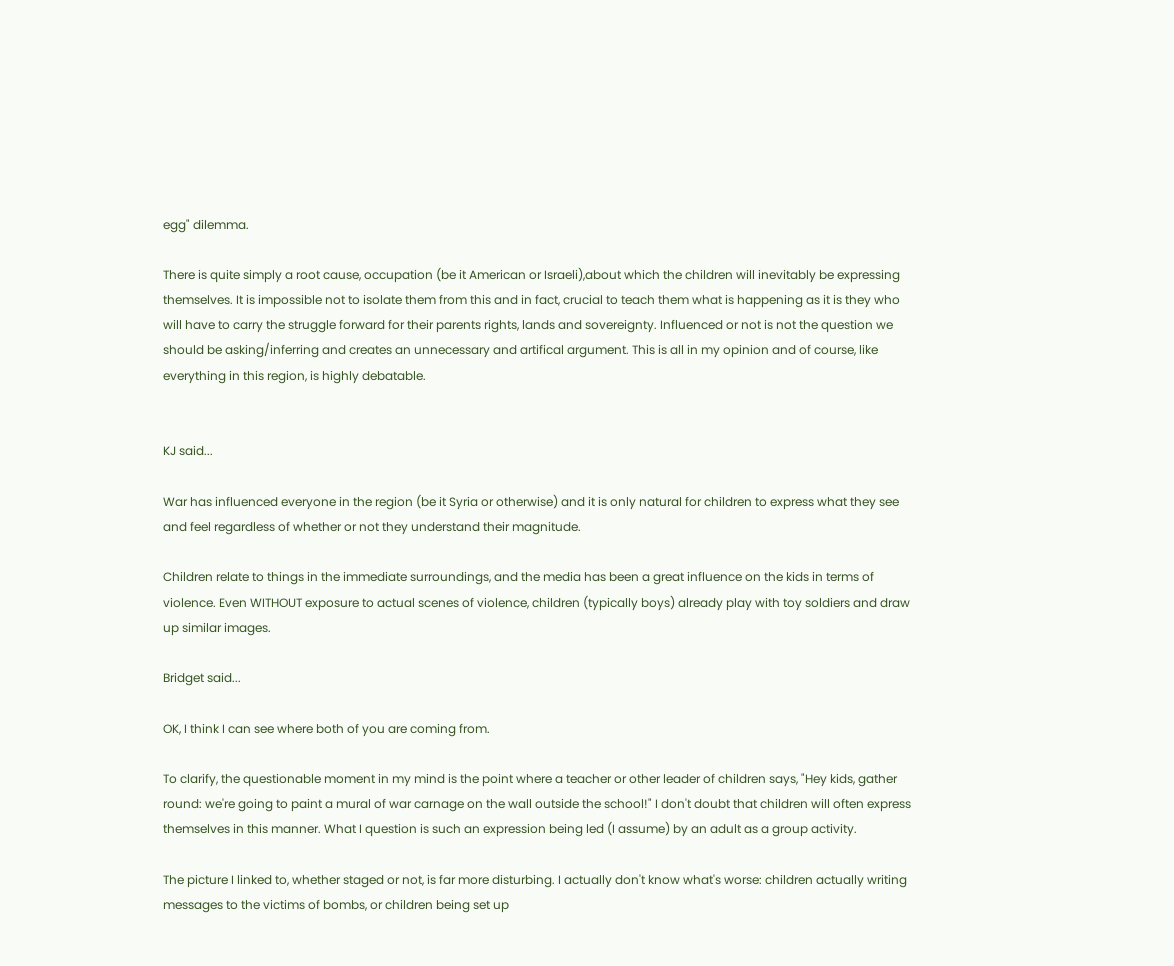egg" dilemma.

There is quite simply a root cause, occupation (be it American or Israeli),about which the children will inevitably be expressing themselves. It is impossible not to isolate them from this and in fact, crucial to teach them what is happening as it is they who will have to carry the struggle forward for their parents rights, lands and sovereignty. Influenced or not is not the question we should be asking/inferring and creates an unnecessary and artifical argument. This is all in my opinion and of course, like everything in this region, is highly debatable.


KJ said...

War has influenced everyone in the region (be it Syria or otherwise) and it is only natural for children to express what they see and feel regardless of whether or not they understand their magnitude.

Children relate to things in the immediate surroundings, and the media has been a great influence on the kids in terms of violence. Even WITHOUT exposure to actual scenes of violence, children (typically boys) already play with toy soldiers and draw up similar images.

Bridget said...

OK, I think I can see where both of you are coming from.

To clarify, the questionable moment in my mind is the point where a teacher or other leader of children says, "Hey kids, gather round: we're going to paint a mural of war carnage on the wall outside the school!" I don't doubt that children will often express themselves in this manner. What I question is such an expression being led (I assume) by an adult as a group activity.

The picture I linked to, whether staged or not, is far more disturbing. I actually don't know what's worse: children actually writing messages to the victims of bombs, or children being set up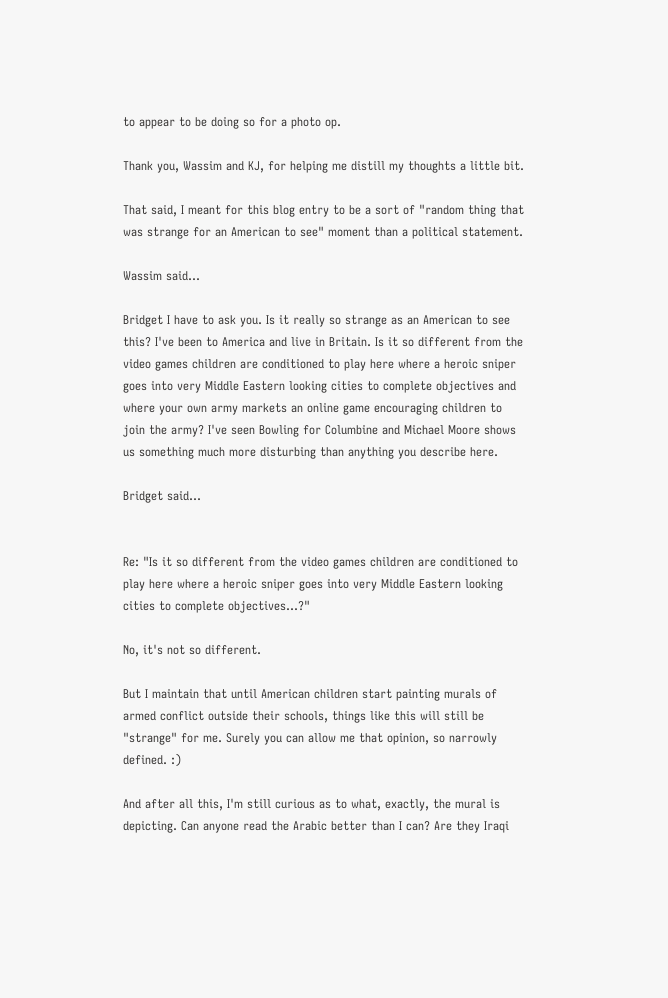to appear to be doing so for a photo op.

Thank you, Wassim and KJ, for helping me distill my thoughts a little bit.

That said, I meant for this blog entry to be a sort of "random thing that was strange for an American to see" moment than a political statement.

Wassim said...

Bridget I have to ask you. Is it really so strange as an American to see this? I've been to America and live in Britain. Is it so different from the video games children are conditioned to play here where a heroic sniper goes into very Middle Eastern looking cities to complete objectives and where your own army markets an online game encouraging children to join the army? I've seen Bowling for Columbine and Michael Moore shows us something much more disturbing than anything you describe here.

Bridget said...


Re: "Is it so different from the video games children are conditioned to play here where a heroic sniper goes into very Middle Eastern looking cities to complete objectives...?"

No, it's not so different.

But I maintain that until American children start painting murals of armed conflict outside their schools, things like this will still be "strange" for me. Surely you can allow me that opinion, so narrowly defined. :)

And after all this, I'm still curious as to what, exactly, the mural is depicting. Can anyone read the Arabic better than I can? Are they Iraqi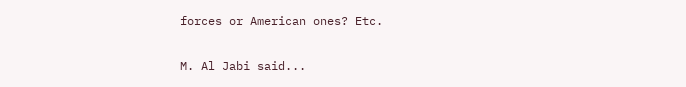forces or American ones? Etc.

M. Al Jabi said...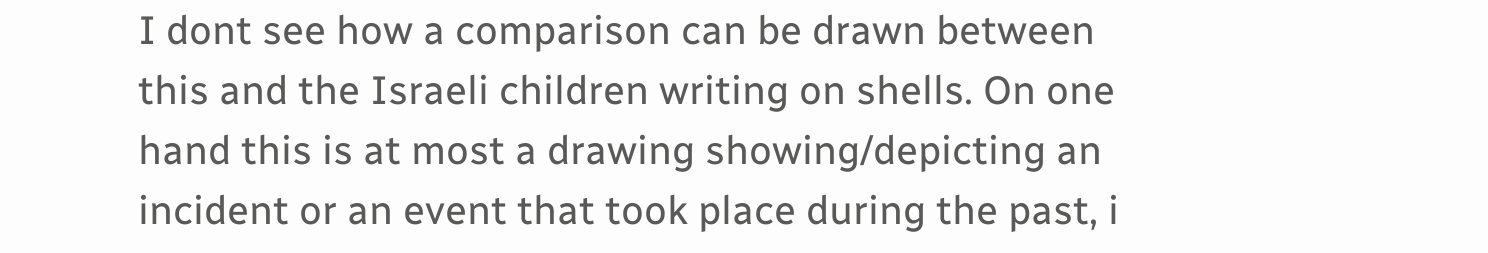I dont see how a comparison can be drawn between this and the Israeli children writing on shells. On one hand this is at most a drawing showing/depicting an incident or an event that took place during the past, i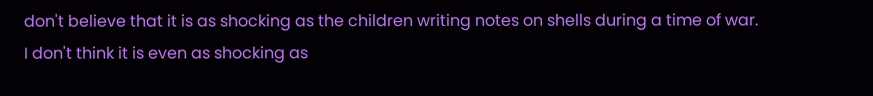don't believe that it is as shocking as the children writing notes on shells during a time of war.
I don't think it is even as shocking as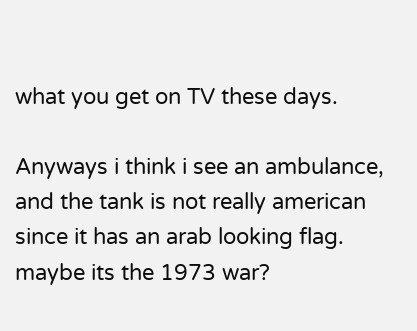what you get on TV these days.

Anyways i think i see an ambulance, and the tank is not really american since it has an arab looking flag. maybe its the 1973 war?